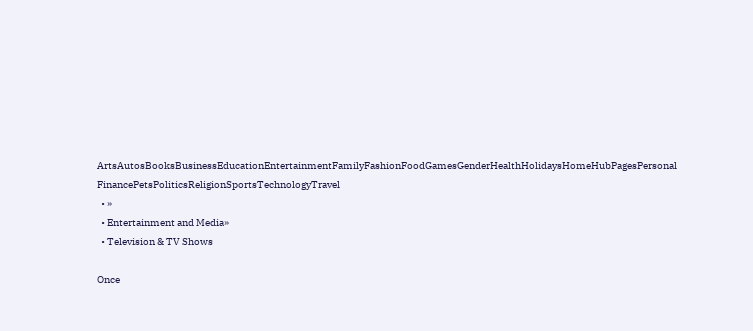ArtsAutosBooksBusinessEducationEntertainmentFamilyFashionFoodGamesGenderHealthHolidaysHomeHubPagesPersonal FinancePetsPoliticsReligionSportsTechnologyTravel
  • »
  • Entertainment and Media»
  • Television & TV Shows

Once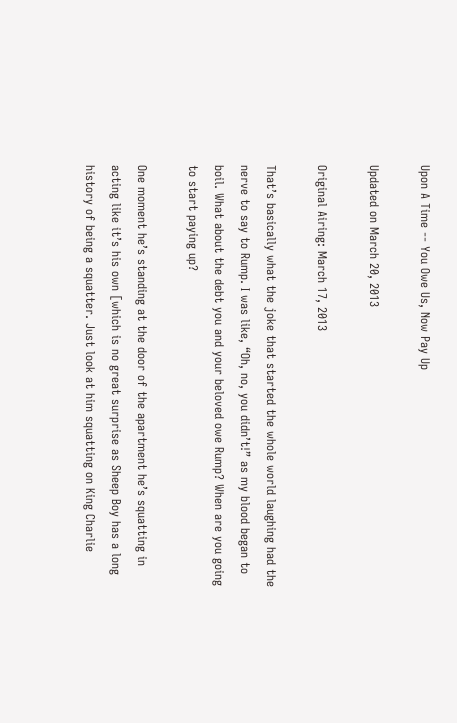Upon A Time -- You Owe Us, Now Pay Up

Updated on March 20, 2013

Original Airing: March 17, 2013

That’s basically what the joke that started the whole world laughing had the nerve to say to Rump. I was like, “Oh, no, you didn’t!” as my blood began to boil. What about the debt you and your beloved owe Rump? When are you going to start paying up?

One moment he’s standing at the door of the apartment he’s squatting in acting like it’s his own [which is no great surprise as Sheep Boy has a long history of being a squatter. Just look at him squatting on King Charlie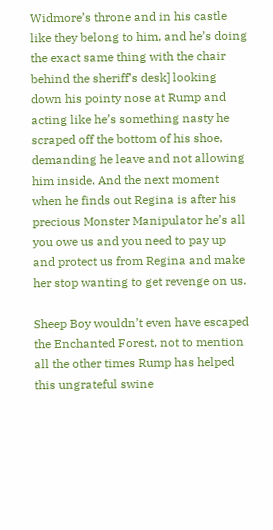Widmore’s throne and in his castle like they belong to him, and he’s doing the exact same thing with the chair behind the sheriff’s desk] looking down his pointy nose at Rump and acting like he’s something nasty he scraped off the bottom of his shoe, demanding he leave and not allowing him inside. And the next moment when he finds out Regina is after his precious Monster Manipulator he’s all you owe us and you need to pay up and protect us from Regina and make her stop wanting to get revenge on us.

Sheep Boy wouldn’t even have escaped the Enchanted Forest, not to mention all the other times Rump has helped this ungrateful swine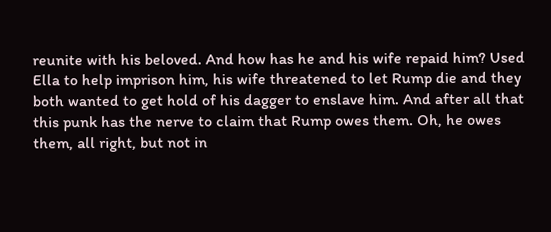reunite with his beloved. And how has he and his wife repaid him? Used Ella to help imprison him, his wife threatened to let Rump die and they both wanted to get hold of his dagger to enslave him. And after all that this punk has the nerve to claim that Rump owes them. Oh, he owes them, all right, but not in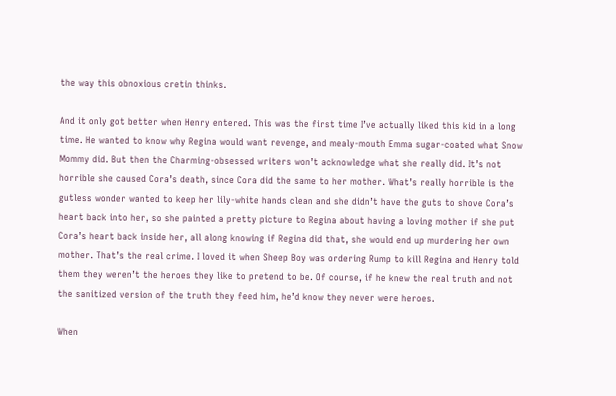the way this obnoxious cretin thinks.

And it only got better when Henry entered. This was the first time I’ve actually liked this kid in a long time. He wanted to know why Regina would want revenge, and mealy-mouth Emma sugar-coated what Snow Mommy did. But then the Charming-obsessed writers won’t acknowledge what she really did. It’s not horrible she caused Cora’s death, since Cora did the same to her mother. What’s really horrible is the gutless wonder wanted to keep her lily-white hands clean and she didn’t have the guts to shove Cora’s heart back into her, so she painted a pretty picture to Regina about having a loving mother if she put Cora’s heart back inside her, all along knowing if Regina did that, she would end up murdering her own mother. That’s the real crime. I loved it when Sheep Boy was ordering Rump to kill Regina and Henry told them they weren’t the heroes they like to pretend to be. Of course, if he knew the real truth and not the sanitized version of the truth they feed him, he’d know they never were heroes.

When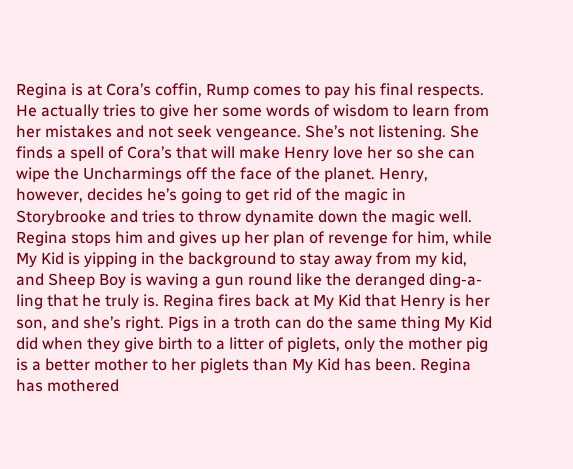Regina is at Cora’s coffin, Rump comes to pay his final respects. He actually tries to give her some words of wisdom to learn from her mistakes and not seek vengeance. She’s not listening. She finds a spell of Cora’s that will make Henry love her so she can wipe the Uncharmings off the face of the planet. Henry, however, decides he’s going to get rid of the magic in Storybrooke and tries to throw dynamite down the magic well. Regina stops him and gives up her plan of revenge for him, while My Kid is yipping in the background to stay away from my kid, and Sheep Boy is waving a gun round like the deranged ding-a-ling that he truly is. Regina fires back at My Kid that Henry is her son, and she’s right. Pigs in a troth can do the same thing My Kid did when they give birth to a litter of piglets, only the mother pig is a better mother to her piglets than My Kid has been. Regina has mothered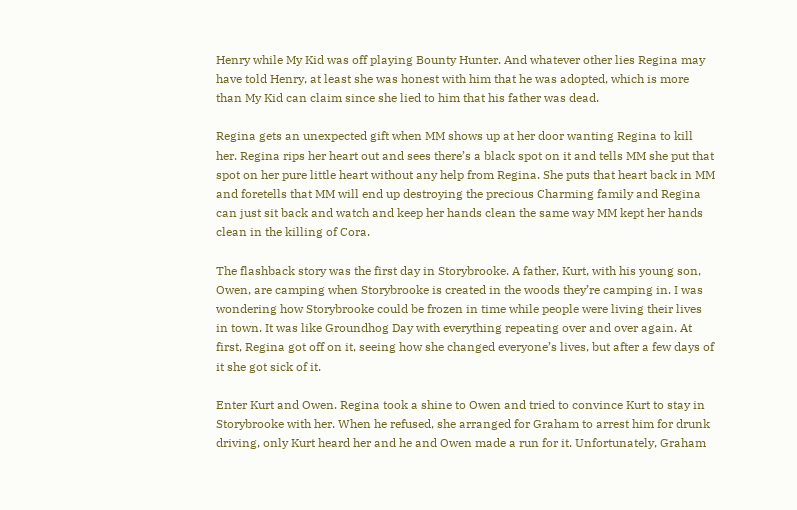Henry while My Kid was off playing Bounty Hunter. And whatever other lies Regina may have told Henry, at least she was honest with him that he was adopted, which is more than My Kid can claim since she lied to him that his father was dead.

Regina gets an unexpected gift when MM shows up at her door wanting Regina to kill her. Regina rips her heart out and sees there’s a black spot on it and tells MM she put that spot on her pure little heart without any help from Regina. She puts that heart back in MM and foretells that MM will end up destroying the precious Charming family and Regina can just sit back and watch and keep her hands clean the same way MM kept her hands clean in the killing of Cora.

The flashback story was the first day in Storybrooke. A father, Kurt, with his young son, Owen, are camping when Storybrooke is created in the woods they’re camping in. I was wondering how Storybrooke could be frozen in time while people were living their lives in town. It was like Groundhog Day with everything repeating over and over again. At first, Regina got off on it, seeing how she changed everyone’s lives, but after a few days of it she got sick of it.

Enter Kurt and Owen. Regina took a shine to Owen and tried to convince Kurt to stay in Storybrooke with her. When he refused, she arranged for Graham to arrest him for drunk driving, only Kurt heard her and he and Owen made a run for it. Unfortunately, Graham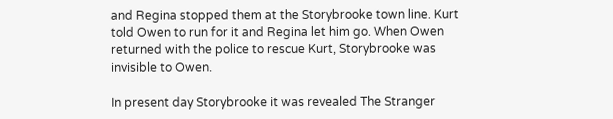and Regina stopped them at the Storybrooke town line. Kurt told Owen to run for it and Regina let him go. When Owen returned with the police to rescue Kurt, Storybrooke was invisible to Owen.

In present day Storybrooke it was revealed The Stranger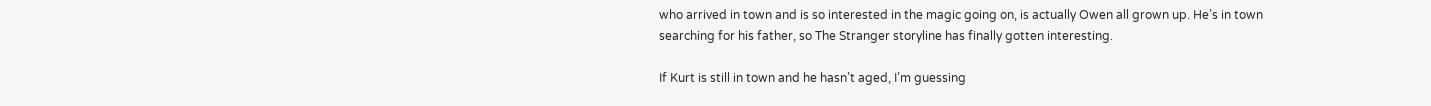who arrived in town and is so interested in the magic going on, is actually Owen all grown up. He’s in town searching for his father, so The Stranger storyline has finally gotten interesting.

If Kurt is still in town and he hasn’t aged, I’m guessing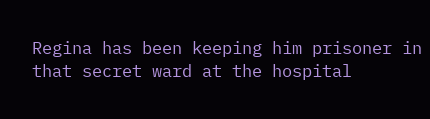Regina has been keeping him prisoner in that secret ward at the hospital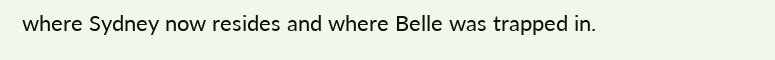where Sydney now resides and where Belle was trapped in.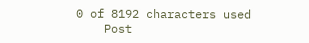0 of 8192 characters used
    Post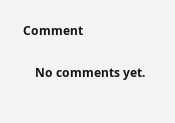Comment

    No comments yet.